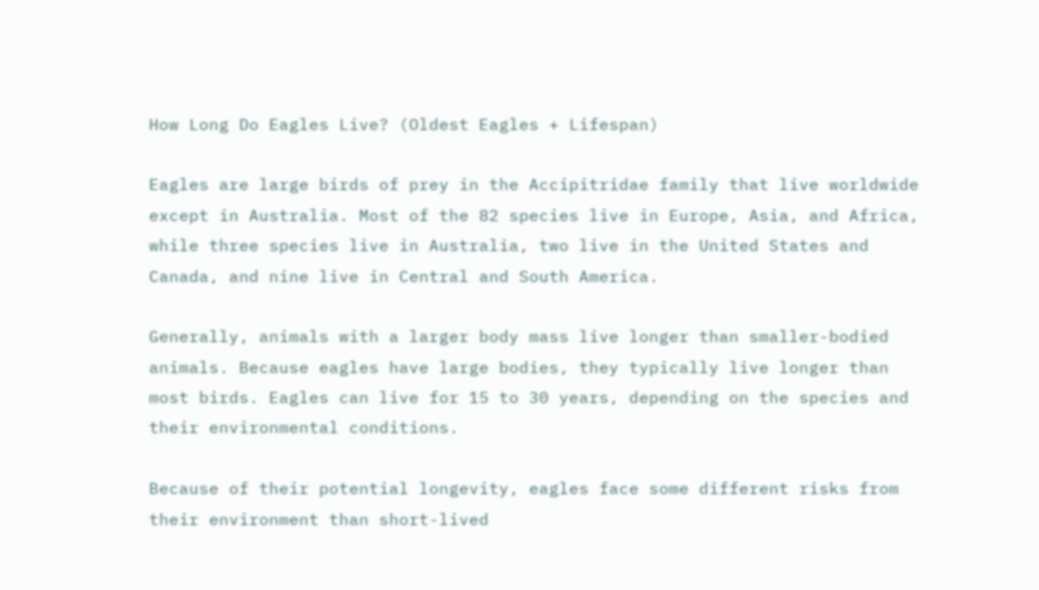How Long Do Eagles Live? (Oldest Eagles + Lifespan)

Eagles are large birds of prey in the Accipitridae family that live worldwide except in Australia. Most of the 82 species live in Europe, Asia, and Africa, while three species live in Australia, two live in the United States and Canada, and nine live in Central and South America.

Generally, animals with a larger body mass live longer than smaller-bodied animals. Because eagles have large bodies, they typically live longer than most birds. Eagles can live for 15 to 30 years, depending on the species and their environmental conditions.

Because of their potential longevity, eagles face some different risks from their environment than short-lived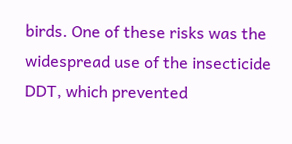birds. One of these risks was the widespread use of the insecticide DDT, which prevented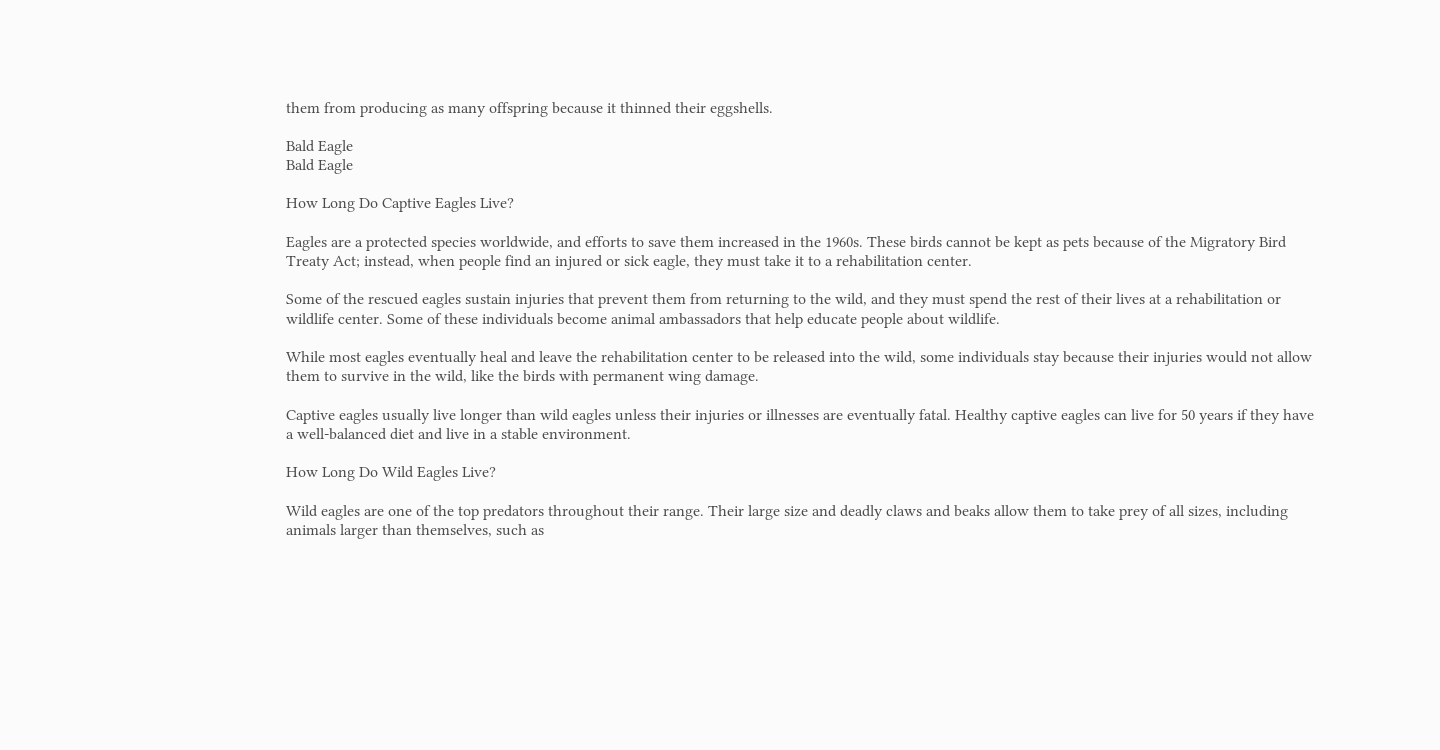them from producing as many offspring because it thinned their eggshells.

Bald Eagle
Bald Eagle

How Long Do Captive Eagles Live?

Eagles are a protected species worldwide, and efforts to save them increased in the 1960s. These birds cannot be kept as pets because of the Migratory Bird Treaty Act; instead, when people find an injured or sick eagle, they must take it to a rehabilitation center.

Some of the rescued eagles sustain injuries that prevent them from returning to the wild, and they must spend the rest of their lives at a rehabilitation or wildlife center. Some of these individuals become animal ambassadors that help educate people about wildlife.

While most eagles eventually heal and leave the rehabilitation center to be released into the wild, some individuals stay because their injuries would not allow them to survive in the wild, like the birds with permanent wing damage.

Captive eagles usually live longer than wild eagles unless their injuries or illnesses are eventually fatal. Healthy captive eagles can live for 50 years if they have a well-balanced diet and live in a stable environment.

How Long Do Wild Eagles Live?

Wild eagles are one of the top predators throughout their range. Their large size and deadly claws and beaks allow them to take prey of all sizes, including animals larger than themselves, such as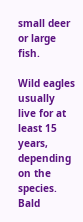small deer or large fish.

Wild eagles usually live for at least 15 years, depending on the species. Bald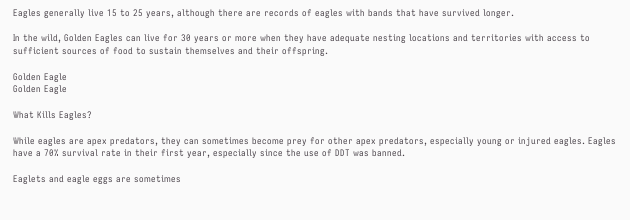Eagles generally live 15 to 25 years, although there are records of eagles with bands that have survived longer.

In the wild, Golden Eagles can live for 30 years or more when they have adequate nesting locations and territories with access to sufficient sources of food to sustain themselves and their offspring.

Golden Eagle
Golden Eagle

What Kills Eagles?

While eagles are apex predators, they can sometimes become prey for other apex predators, especially young or injured eagles. Eagles have a 70% survival rate in their first year, especially since the use of DDT was banned.

Eaglets and eagle eggs are sometimes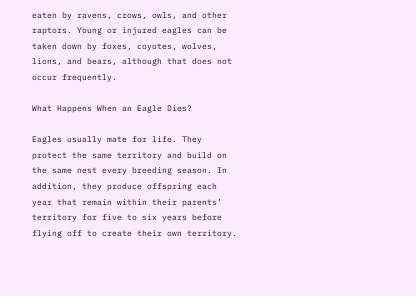eaten by ravens, crows, owls, and other raptors. Young or injured eagles can be taken down by foxes, coyotes, wolves, lions, and bears, although that does not occur frequently.

What Happens When an Eagle Dies?

Eagles usually mate for life. They protect the same territory and build on the same nest every breeding season. In addition, they produce offspring each year that remain within their parents’ territory for five to six years before flying off to create their own territory.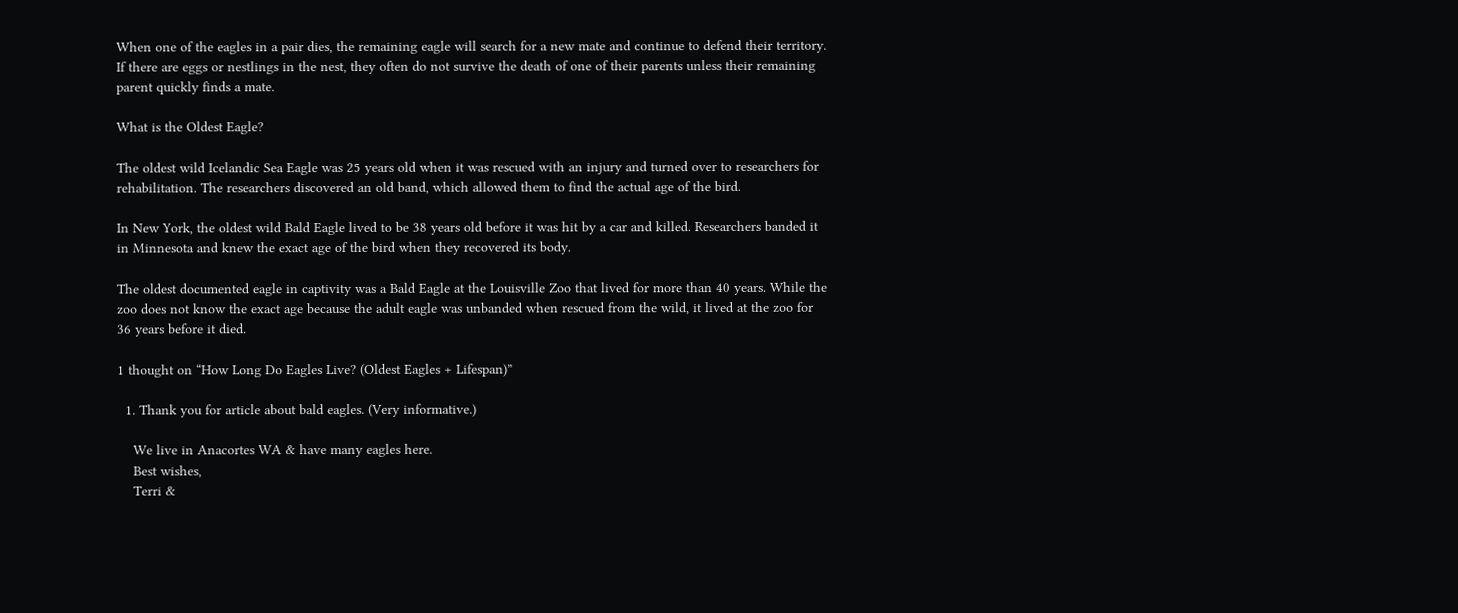When one of the eagles in a pair dies, the remaining eagle will search for a new mate and continue to defend their territory. If there are eggs or nestlings in the nest, they often do not survive the death of one of their parents unless their remaining parent quickly finds a mate.

What is the Oldest Eagle?

The oldest wild Icelandic Sea Eagle was 25 years old when it was rescued with an injury and turned over to researchers for rehabilitation. The researchers discovered an old band, which allowed them to find the actual age of the bird.

In New York, the oldest wild Bald Eagle lived to be 38 years old before it was hit by a car and killed. Researchers banded it in Minnesota and knew the exact age of the bird when they recovered its body.

The oldest documented eagle in captivity was a Bald Eagle at the Louisville Zoo that lived for more than 40 years. While the zoo does not know the exact age because the adult eagle was unbanded when rescued from the wild, it lived at the zoo for 36 years before it died.

1 thought on “How Long Do Eagles Live? (Oldest Eagles + Lifespan)”

  1. Thank you for article about bald eagles. (Very informative.)

    We live in Anacortes WA & have many eagles here.
    Best wishes,
    Terri &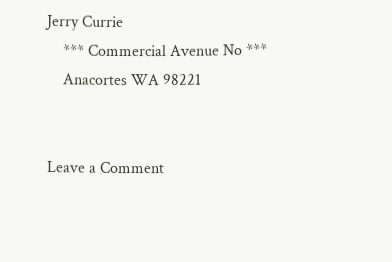Jerry Currie
    *** Commercial Avenue No ***
    Anacortes WA 98221


Leave a Comment